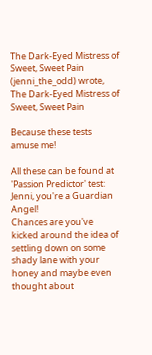The Dark-Eyed Mistress of Sweet, Sweet Pain (jenni_the_odd) wrote,
The Dark-Eyed Mistress of Sweet, Sweet Pain

Because these tests amuse me!

All these can be found at
'Passion Predictor' test:
Jenni, you're a Guardian Angel!
Chances are you've kicked around the idea of settling down on some shady lane with your honey and maybe even thought about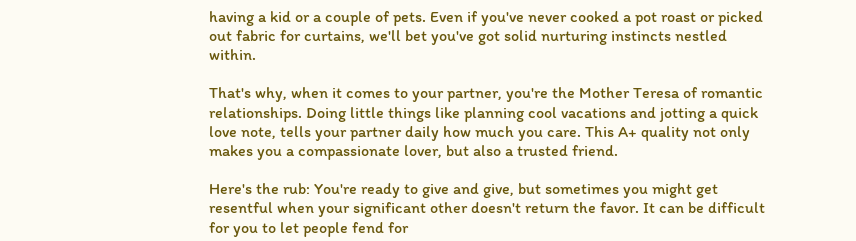having a kid or a couple of pets. Even if you've never cooked a pot roast or picked out fabric for curtains, we'll bet you've got solid nurturing instincts nestled within.

That's why, when it comes to your partner, you're the Mother Teresa of romantic relationships. Doing little things like planning cool vacations and jotting a quick love note, tells your partner daily how much you care. This A+ quality not only makes you a compassionate lover, but also a trusted friend.

Here's the rub: You're ready to give and give, but sometimes you might get resentful when your significant other doesn't return the favor. It can be difficult for you to let people fend for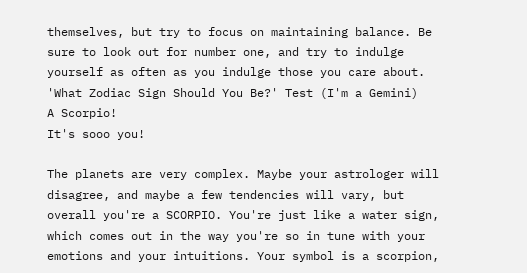themselves, but try to focus on maintaining balance. Be sure to look out for number one, and try to indulge yourself as often as you indulge those you care about.
'What Zodiac Sign Should You Be?' Test (I'm a Gemini)
A Scorpio!
It's sooo you!

The planets are very complex. Maybe your astrologer will disagree, and maybe a few tendencies will vary, but overall you're a SCORPIO. You're just like a water sign, which comes out in the way you're so in tune with your emotions and your intuitions. Your symbol is a scorpion,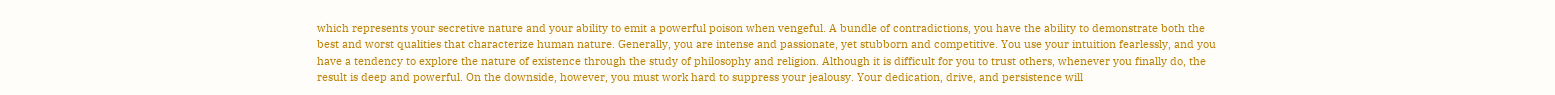which represents your secretive nature and your ability to emit a powerful poison when vengeful. A bundle of contradictions, you have the ability to demonstrate both the best and worst qualities that characterize human nature. Generally, you are intense and passionate, yet stubborn and competitive. You use your intuition fearlessly, and you have a tendency to explore the nature of existence through the study of philosophy and religion. Although it is difficult for you to trust others, whenever you finally do, the result is deep and powerful. On the downside, however, you must work hard to suppress your jealousy. Your dedication, drive, and persistence will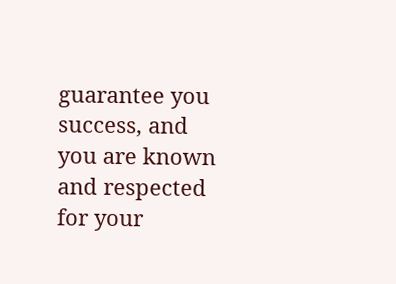guarantee you success, and you are known and respected for your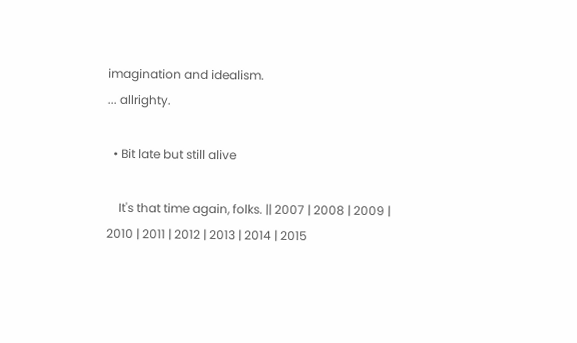imagination and idealism.
... allrighty.

  • Bit late but still alive

    It's that time again, folks. || 2007 | 2008 | 2009 | 2010 | 2011 | 2012 | 2013 | 2014 | 2015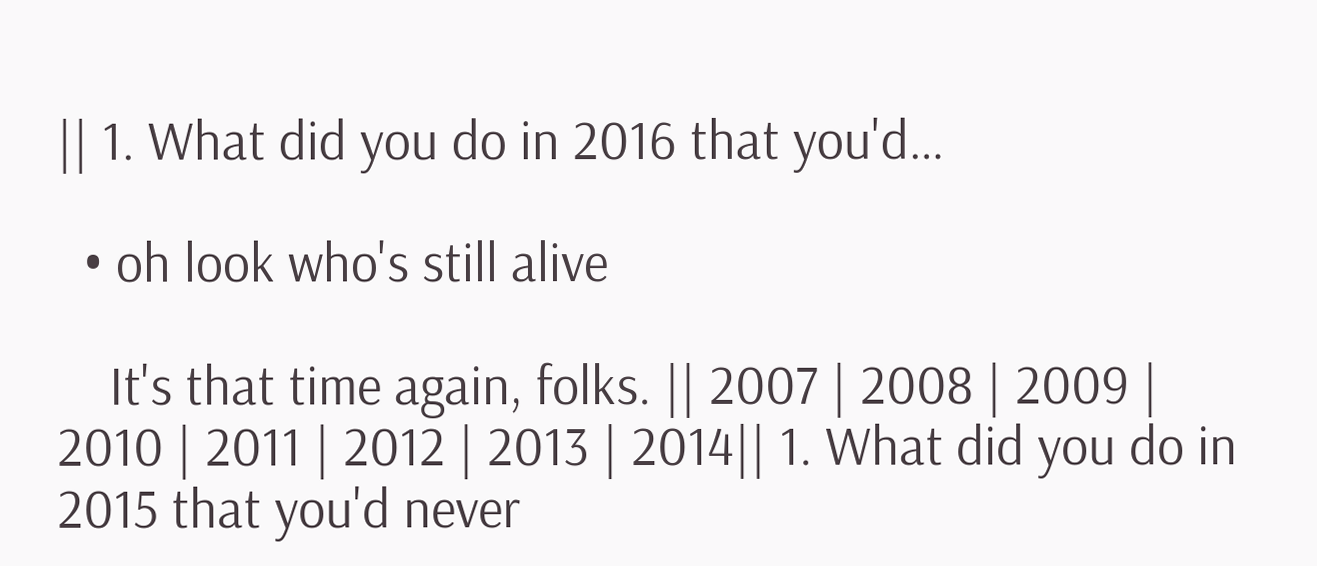|| 1. What did you do in 2016 that you'd…

  • oh look who's still alive

    It's that time again, folks. || 2007 | 2008 | 2009 | 2010 | 2011 | 2012 | 2013 | 2014|| 1. What did you do in 2015 that you'd never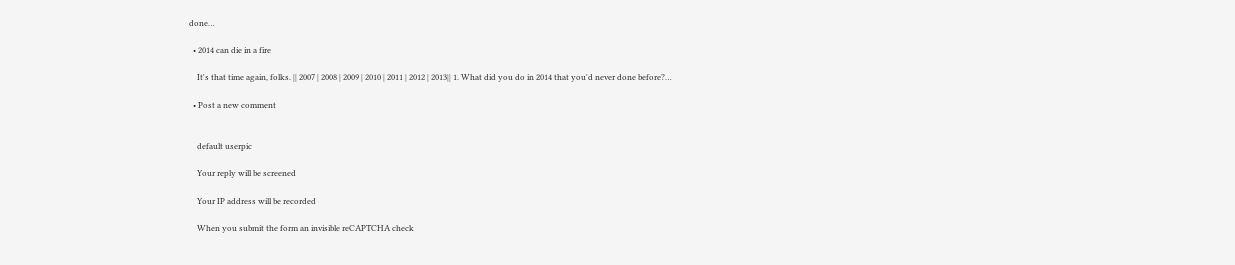done…

  • 2014 can die in a fire

    It's that time again, folks. || 2007 | 2008 | 2009 | 2010 | 2011 | 2012 | 2013|| 1. What did you do in 2014 that you'd never done before?…

  • Post a new comment


    default userpic

    Your reply will be screened

    Your IP address will be recorded

    When you submit the form an invisible reCAPTCHA check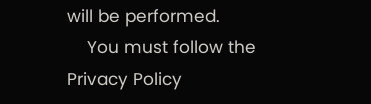will be performed.
    You must follow the Privacy Policy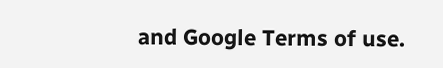and Google Terms of use.